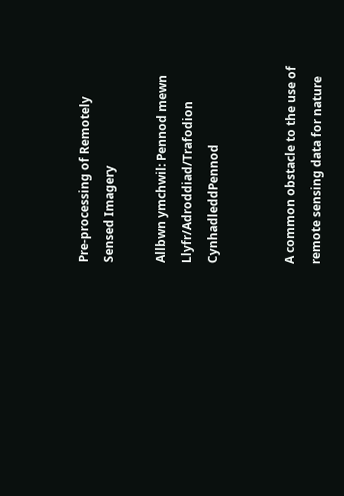Pre-processing of Remotely Sensed Imagery

Allbwn ymchwil: Pennod mewn Llyfr/Adroddiad/Trafodion CynhadleddPennod


A common obstacle to the use of remote sensing data for nature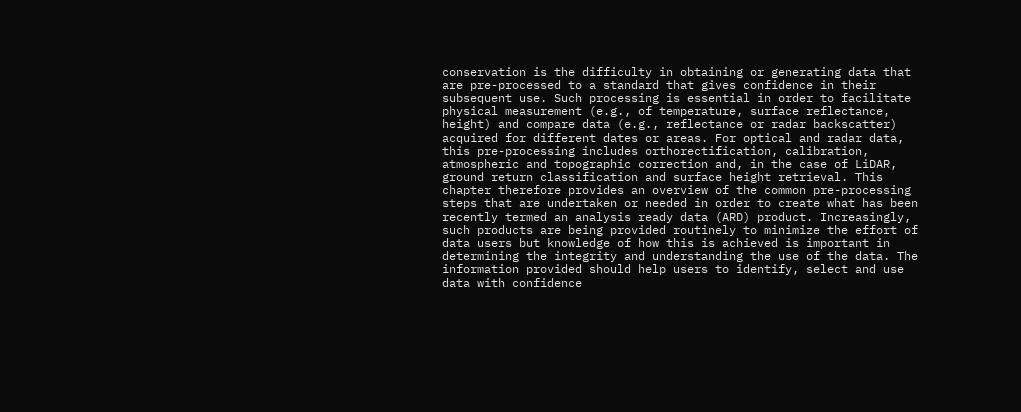conservation is the difficulty in obtaining or generating data that are pre-processed to a standard that gives confidence in their subsequent use. Such processing is essential in order to facilitate physical measurement (e.g., of temperature, surface reflectance, height) and compare data (e.g., reflectance or radar backscatter) acquired for different dates or areas. For optical and radar data, this pre-processing includes orthorectification, calibration, atmospheric and topographic correction and, in the case of LiDAR, ground return classification and surface height retrieval. This chapter therefore provides an overview of the common pre-processing steps that are undertaken or needed in order to create what has been recently termed an analysis ready data (ARD) product. Increasingly, such products are being provided routinely to minimize the effort of data users but knowledge of how this is achieved is important in determining the integrity and understanding the use of the data. The information provided should help users to identify, select and use data with confidence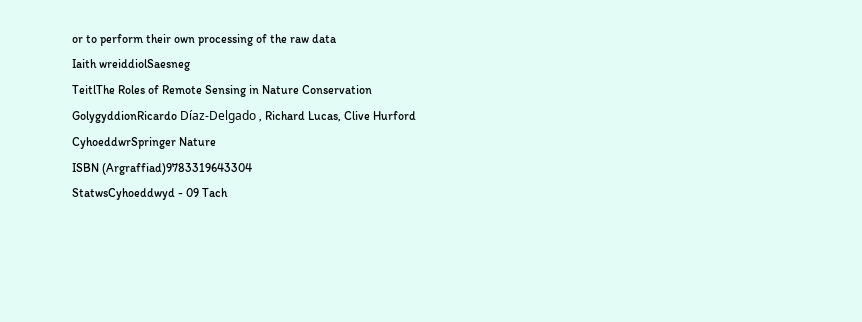or to perform their own processing of the raw data
Iaith wreiddiolSaesneg
TeitlThe Roles of Remote Sensing in Nature Conservation
GolygyddionRicardo Díaz-Delgado , Richard Lucas, Clive Hurford
CyhoeddwrSpringer Nature
ISBN (Argraffiad)9783319643304
StatwsCyhoeddwyd - 09 Tach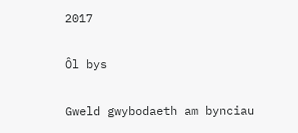2017

Ôl bys

Gweld gwybodaeth am bynciau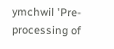ymchwil 'Pre-processing of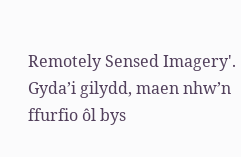Remotely Sensed Imagery'. Gyda’i gilydd, maen nhw’n ffurfio ôl bys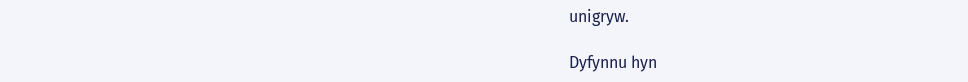unigryw.

Dyfynnu hyn